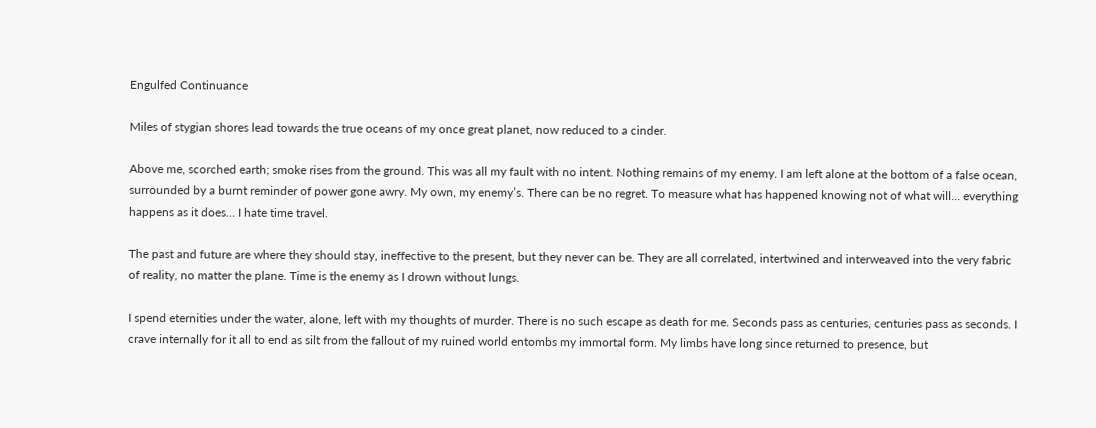Engulfed Continuance

Miles of stygian shores lead towards the true oceans of my once great planet, now reduced to a cinder.

Above me, scorched earth; smoke rises from the ground. This was all my fault with no intent. Nothing remains of my enemy. I am left alone at the bottom of a false ocean, surrounded by a burnt reminder of power gone awry. My own, my enemy’s. There can be no regret. To measure what has happened knowing not of what will… everything happens as it does… I hate time travel.

The past and future are where they should stay, ineffective to the present, but they never can be. They are all correlated, intertwined and interweaved into the very fabric of reality, no matter the plane. Time is the enemy as I drown without lungs.

I spend eternities under the water, alone, left with my thoughts of murder. There is no such escape as death for me. Seconds pass as centuries, centuries pass as seconds. I crave internally for it all to end as silt from the fallout of my ruined world entombs my immortal form. My limbs have long since returned to presence, but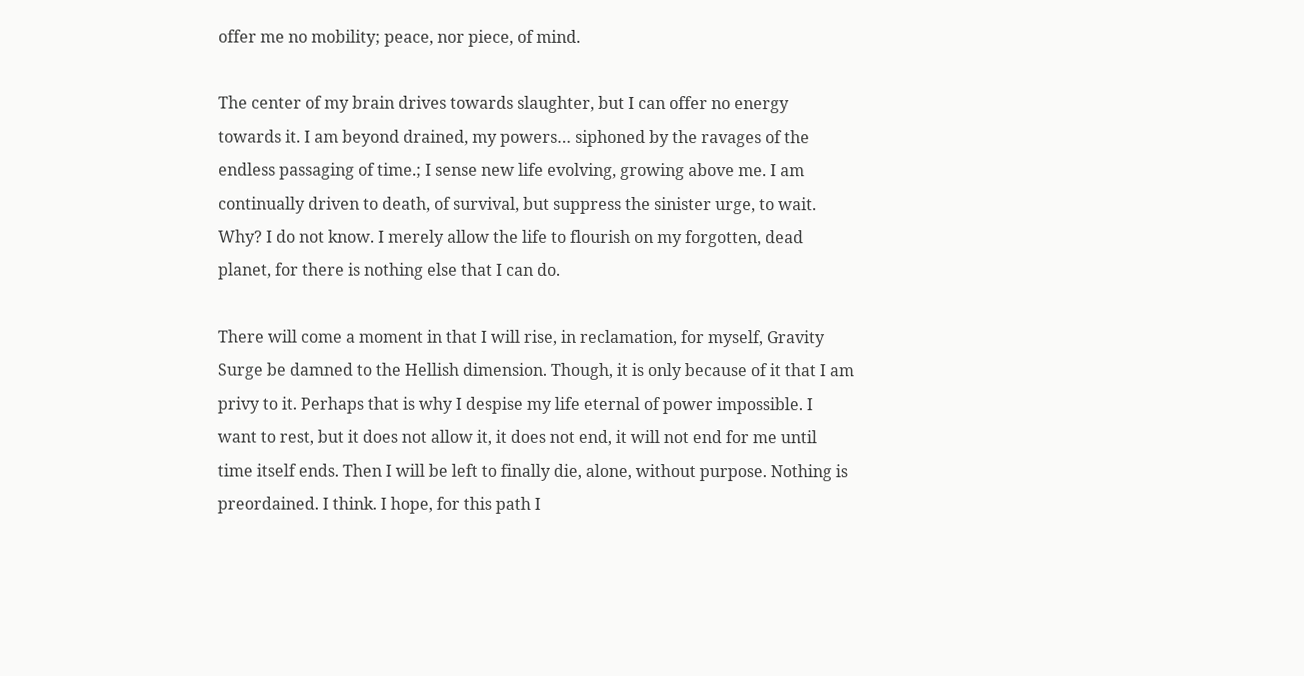offer me no mobility; peace, nor piece, of mind.

The center of my brain drives towards slaughter, but I can offer no energy towards it. I am beyond drained, my powers… siphoned by the ravages of the endless passaging of time.; I sense new life evolving, growing above me. I am continually driven to death, of survival, but suppress the sinister urge, to wait. Why? I do not know. I merely allow the life to flourish on my forgotten, dead planet, for there is nothing else that I can do.

There will come a moment in that I will rise, in reclamation, for myself, Gravity Surge be damned to the Hellish dimension. Though, it is only because of it that I am privy to it. Perhaps that is why I despise my life eternal of power impossible. I want to rest, but it does not allow it, it does not end, it will not end for me until time itself ends. Then I will be left to finally die, alone, without purpose. Nothing is preordained. I think. I hope, for this path I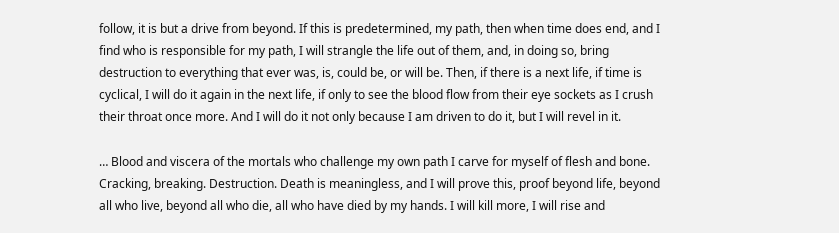follow, it is but a drive from beyond. If this is predetermined, my path, then when time does end, and I find who is responsible for my path, I will strangle the life out of them, and, in doing so, bring destruction to everything that ever was, is, could be, or will be. Then, if there is a next life, if time is cyclical, I will do it again in the next life, if only to see the blood flow from their eye sockets as I crush their throat once more. And I will do it not only because I am driven to do it, but I will revel in it.

… Blood and viscera of the mortals who challenge my own path I carve for myself of flesh and bone. Cracking, breaking. Destruction. Death is meaningless, and I will prove this, proof beyond life, beyond all who live, beyond all who die, all who have died by my hands. I will kill more, I will rise and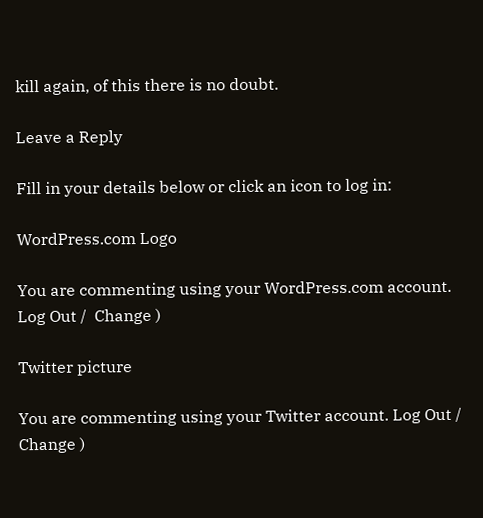kill again, of this there is no doubt.

Leave a Reply

Fill in your details below or click an icon to log in:

WordPress.com Logo

You are commenting using your WordPress.com account. Log Out /  Change )

Twitter picture

You are commenting using your Twitter account. Log Out /  Change )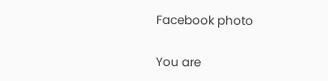Facebook photo

You are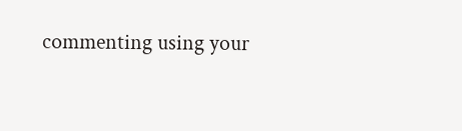commenting using your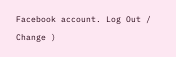Facebook account. Log Out /  Change )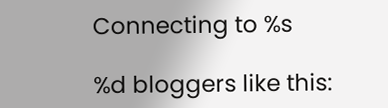Connecting to %s

%d bloggers like this: